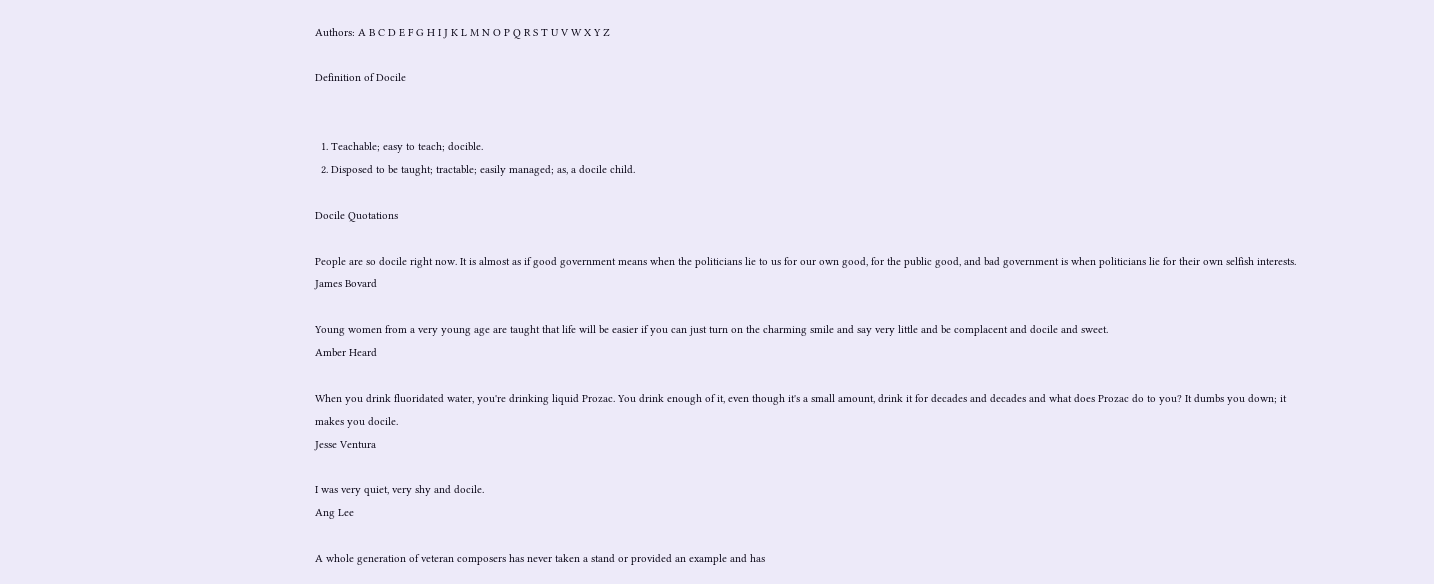Authors: A B C D E F G H I J K L M N O P Q R S T U V W X Y Z

Definition of Docile


  1. Teachable; easy to teach; docible.
  2. Disposed to be taught; tractable; easily managed; as, a docile child.

Docile Quotations

People are so docile right now. It is almost as if good government means when the politicians lie to us for our own good, for the public good, and bad government is when politicians lie for their own selfish interests.
James Bovard

Young women from a very young age are taught that life will be easier if you can just turn on the charming smile and say very little and be complacent and docile and sweet.
Amber Heard

When you drink fluoridated water, you're drinking liquid Prozac. You drink enough of it, even though it's a small amount, drink it for decades and decades and what does Prozac do to you? It dumbs you down; it makes you docile.
Jesse Ventura

I was very quiet, very shy and docile.
Ang Lee

A whole generation of veteran composers has never taken a stand or provided an example and has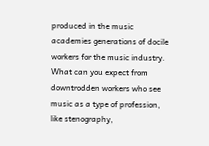produced in the music academies generations of docile workers for the music industry. What can you expect from downtrodden workers who see music as a type of profession, like stenography,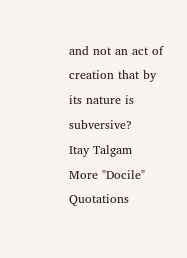and not an act of creation that by its nature is subversive?
Itay Talgam
More "Docile" Quotations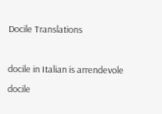Docile Translations

docile in Italian is arrendevole
docile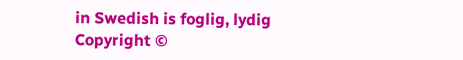in Swedish is foglig, lydig
Copyright ©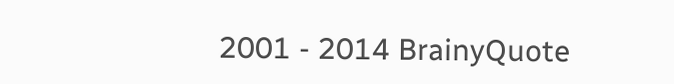2001 - 2014 BrainyQuote